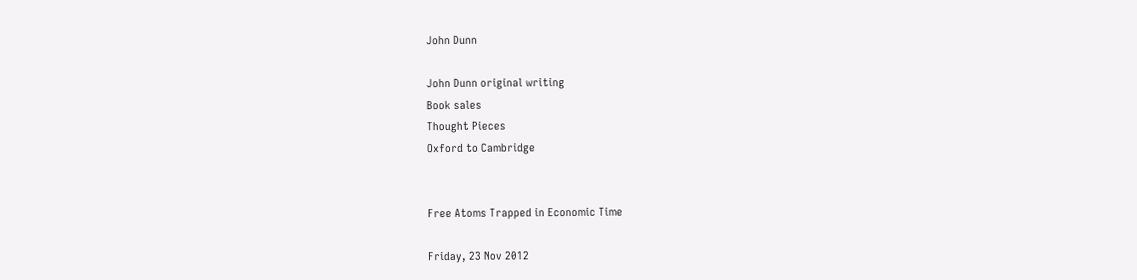John Dunn

John Dunn original writing
Book sales
Thought Pieces
Oxford to Cambridge


Free Atoms Trapped in Economic Time

Friday, 23 Nov 2012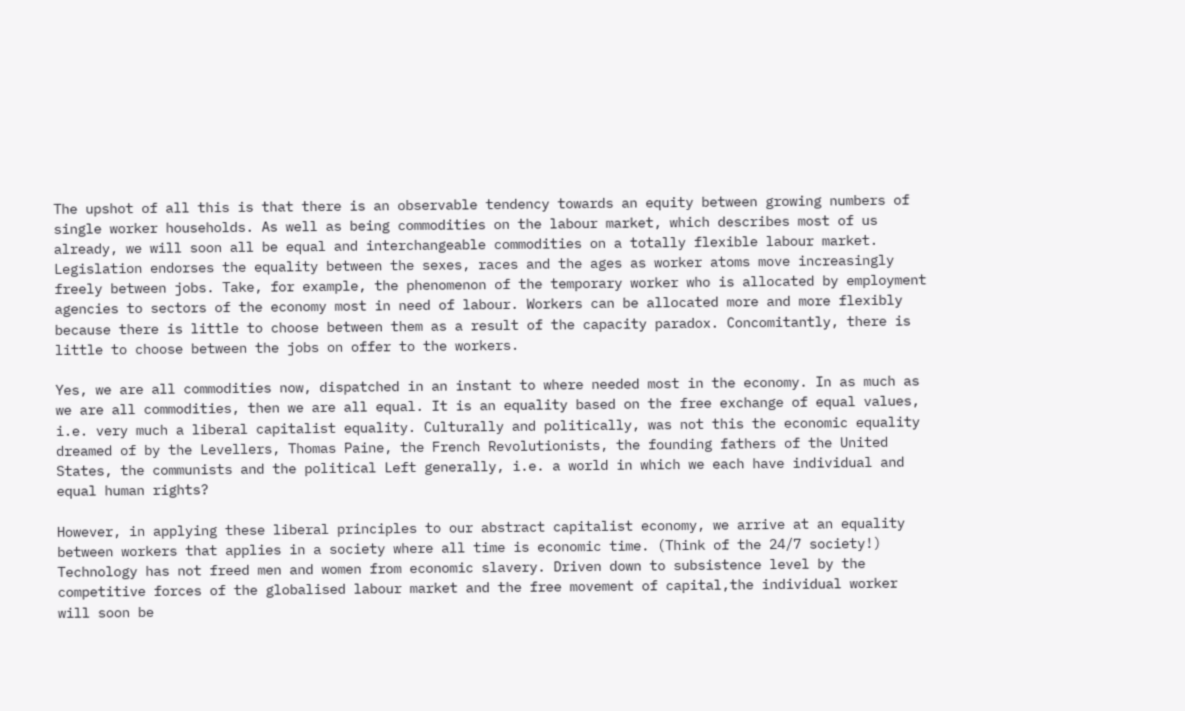The upshot of all this is that there is an observable tendency towards an equity between growing numbers of single worker households. As well as being commodities on the labour market, which describes most of us already, we will soon all be equal and interchangeable commodities on a totally flexible labour market. Legislation endorses the equality between the sexes, races and the ages as worker atoms move increasingly freely between jobs. Take, for example, the phenomenon of the temporary worker who is allocated by employment agencies to sectors of the economy most in need of labour. Workers can be allocated more and more flexibly because there is little to choose between them as a result of the capacity paradox. Concomitantly, there is little to choose between the jobs on offer to the workers.

Yes, we are all commodities now, dispatched in an instant to where needed most in the economy. In as much as we are all commodities, then we are all equal. It is an equality based on the free exchange of equal values, i.e. very much a liberal capitalist equality. Culturally and politically, was not this the economic equality dreamed of by the Levellers, Thomas Paine, the French Revolutionists, the founding fathers of the United States, the communists and the political Left generally, i.e. a world in which we each have individual and equal human rights?

However, in applying these liberal principles to our abstract capitalist economy, we arrive at an equality between workers that applies in a society where all time is economic time. (Think of the 24/7 society!) Technology has not freed men and women from economic slavery. Driven down to subsistence level by the competitive forces of the globalised labour market and the free movement of capital,the individual worker will soon be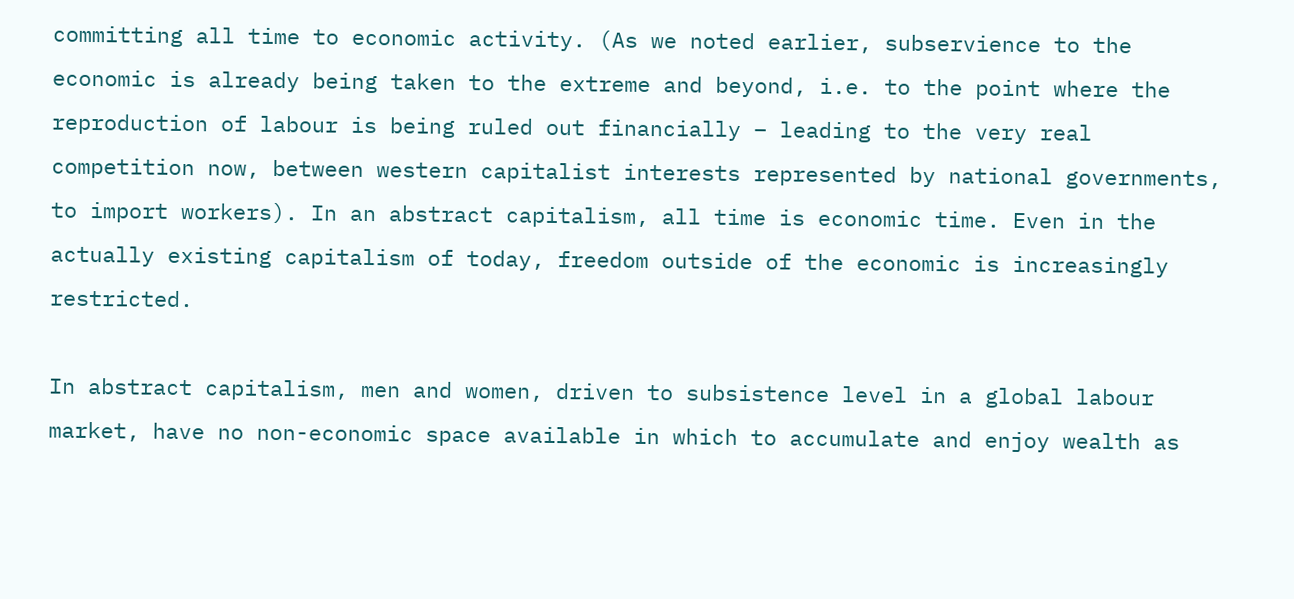committing all time to economic activity. (As we noted earlier, subservience to the economic is already being taken to the extreme and beyond, i.e. to the point where the reproduction of labour is being ruled out financially – leading to the very real competition now, between western capitalist interests represented by national governments, to import workers). In an abstract capitalism, all time is economic time. Even in the actually existing capitalism of today, freedom outside of the economic is increasingly restricted.

In abstract capitalism, men and women, driven to subsistence level in a global labour market, have no non-economic space available in which to accumulate and enjoy wealth as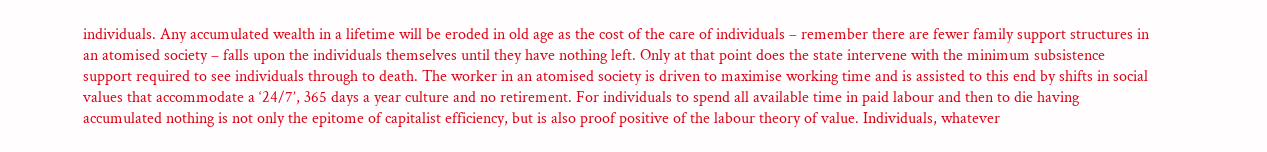individuals. Any accumulated wealth in a lifetime will be eroded in old age as the cost of the care of individuals – remember there are fewer family support structures in an atomised society – falls upon the individuals themselves until they have nothing left. Only at that point does the state intervene with the minimum subsistence support required to see individuals through to death. The worker in an atomised society is driven to maximise working time and is assisted to this end by shifts in social values that accommodate a ‘24/7’, 365 days a year culture and no retirement. For individuals to spend all available time in paid labour and then to die having accumulated nothing is not only the epitome of capitalist efficiency, but is also proof positive of the labour theory of value. Individuals, whatever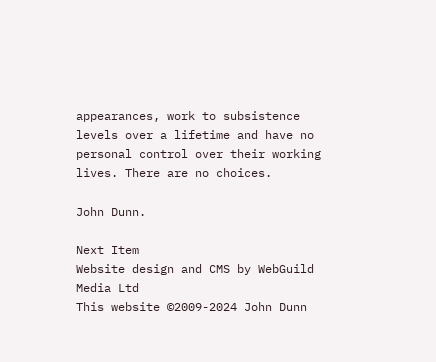appearances, work to subsistence levels over a lifetime and have no personal control over their working lives. There are no choices.

John Dunn.

Next Item
Website design and CMS by WebGuild Media Ltd
This website ©2009-2024 John Dunn